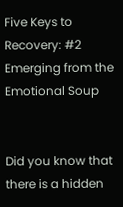Five Keys to Recovery: #2 Emerging from the Emotional Soup


Did you know that there is a hidden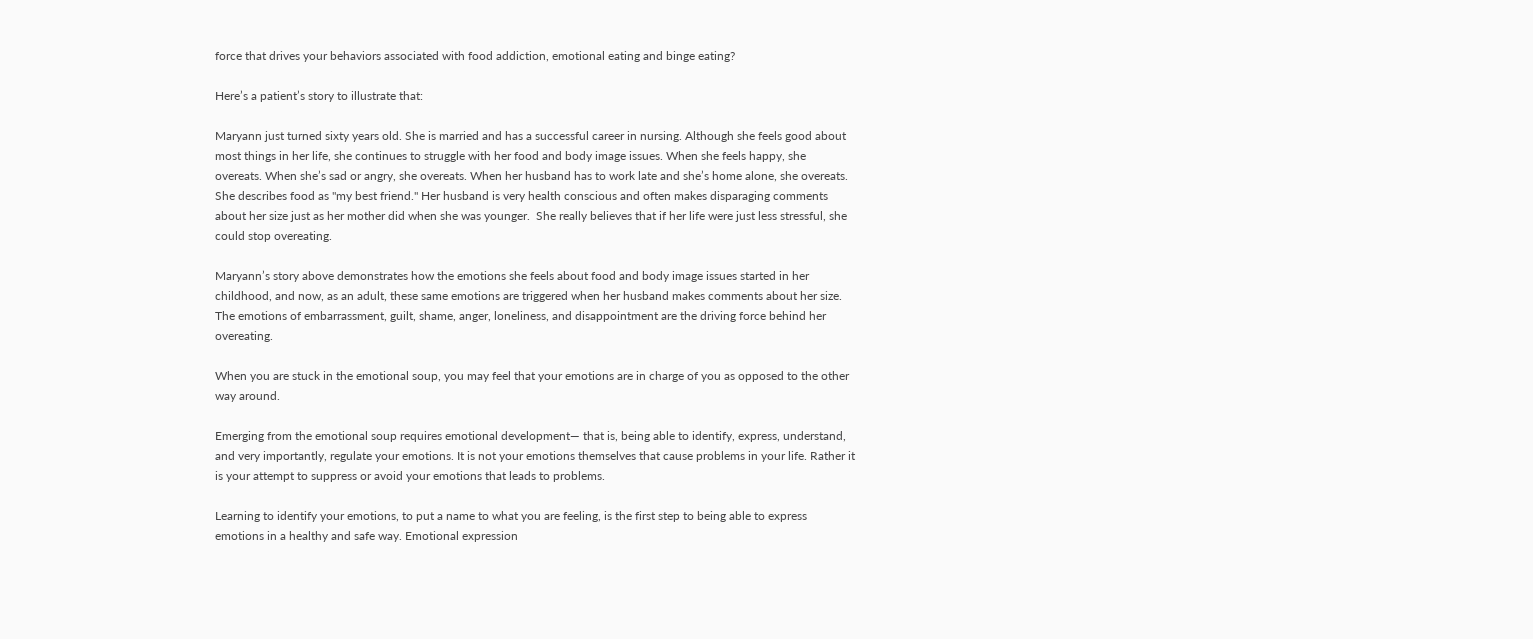force that drives your behaviors associated with food addiction, emotional eating and binge eating?

Here’s a patient’s story to illustrate that:

Maryann just turned sixty years old. She is married and has a successful career in nursing. Although she feels good about most things in her life, she continues to struggle with her food and body image issues. When she feels happy, she overeats. When she’s sad or angry, she overeats. When her husband has to work late and she’s home alone, she overeats. She describes food as "my best friend." Her husband is very health conscious and often makes disparaging comments about her size just as her mother did when she was younger.  She really believes that if her life were just less stressful, she could stop overeating.

Maryann’s story above demonstrates how the emotions she feels about food and body image issues started in her childhood, and now, as an adult, these same emotions are triggered when her husband makes comments about her size. The emotions of embarrassment, guilt, shame, anger, loneliness, and disappointment are the driving force behind her overeating.

When you are stuck in the emotional soup, you may feel that your emotions are in charge of you as opposed to the other way around.

Emerging from the emotional soup requires emotional development— that is, being able to identify, express, understand, and very importantly, regulate your emotions. It is not your emotions themselves that cause problems in your life. Rather it is your attempt to suppress or avoid your emotions that leads to problems.

Learning to identify your emotions, to put a name to what you are feeling, is the first step to being able to express emotions in a healthy and safe way. Emotional expression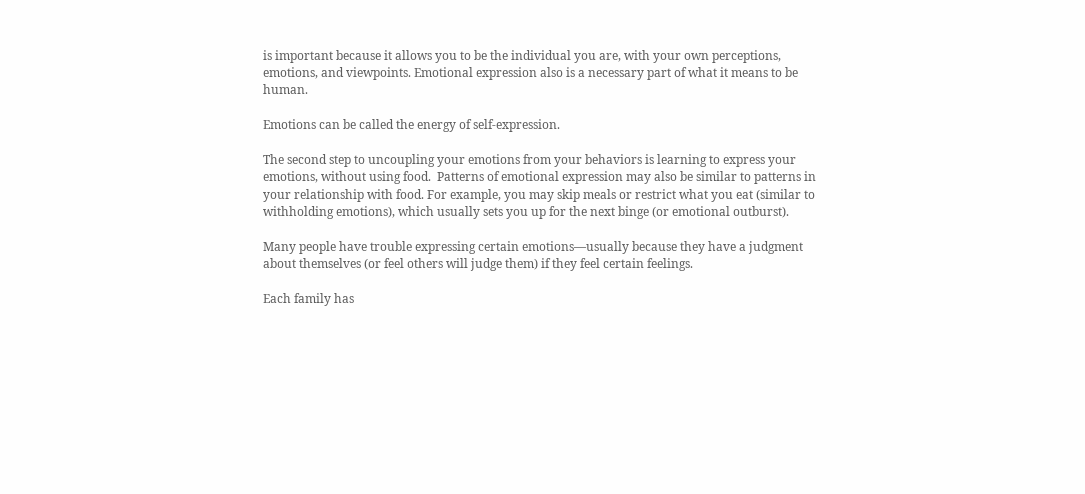is important because it allows you to be the individual you are, with your own perceptions, emotions, and viewpoints. Emotional expression also is a necessary part of what it means to be human.

Emotions can be called the energy of self-expression.

The second step to uncoupling your emotions from your behaviors is learning to express your emotions, without using food.  Patterns of emotional expression may also be similar to patterns in your relationship with food. For example, you may skip meals or restrict what you eat (similar to withholding emotions), which usually sets you up for the next binge (or emotional outburst).

Many people have trouble expressing certain emotions—usually because they have a judgment about themselves (or feel others will judge them) if they feel certain feelings.

Each family has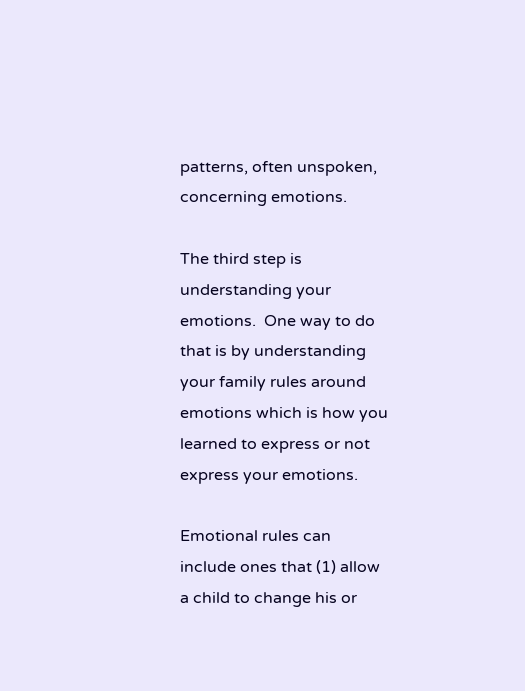patterns, often unspoken, concerning emotions.

The third step is understanding your emotions.  One way to do that is by understanding your family rules around emotions which is how you learned to express or not express your emotions.

Emotional rules can include ones that (1) allow a child to change his or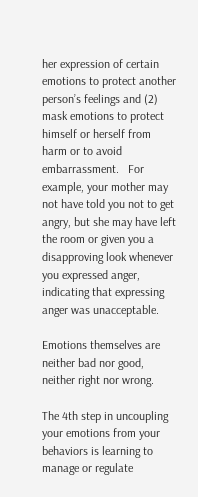her expression of certain emotions to protect another person’s feelings and (2) mask emotions to protect himself or herself from harm or to avoid embarrassment.   For example, your mother may not have told you not to get angry, but she may have left the room or given you a disapproving look whenever you expressed anger, indicating that expressing anger was unacceptable.

Emotions themselves are neither bad nor good, neither right nor wrong.

The 4th step in uncoupling your emotions from your behaviors is learning to manage or regulate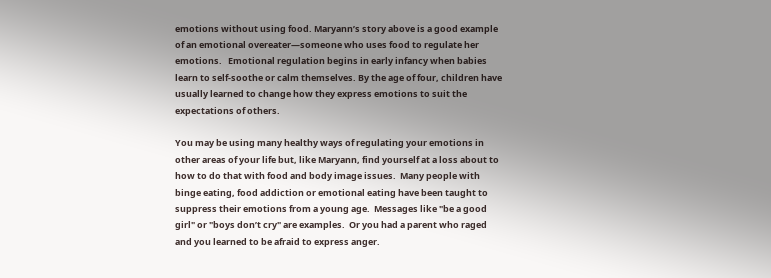emotions without using food. Maryann’s story above is a good example of an emotional overeater—someone who uses food to regulate her emotions.   Emotional regulation begins in early infancy when babies learn to self-soothe or calm themselves. By the age of four, children have usually learned to change how they express emotions to suit the expectations of others.

You may be using many healthy ways of regulating your emotions in other areas of your life but, like Maryann, find yourself at a loss about to how to do that with food and body image issues.  Many people with binge eating, food addiction or emotional eating have been taught to suppress their emotions from a young age.  Messages like "be a good girl" or "boys don’t cry" are examples.  Or you had a parent who raged and you learned to be afraid to express anger.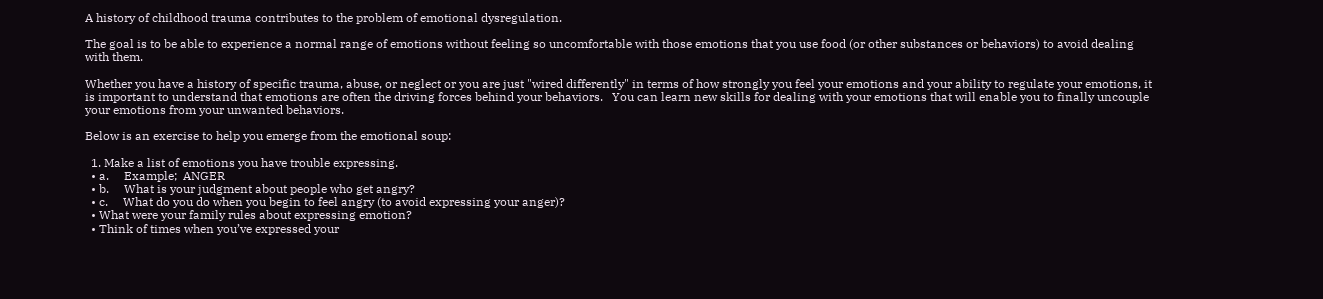A history of childhood trauma contributes to the problem of emotional dysregulation.

The goal is to be able to experience a normal range of emotions without feeling so uncomfortable with those emotions that you use food (or other substances or behaviors) to avoid dealing with them.

Whether you have a history of specific trauma, abuse, or neglect or you are just "wired differently" in terms of how strongly you feel your emotions and your ability to regulate your emotions, it is important to understand that emotions are often the driving forces behind your behaviors.   You can learn new skills for dealing with your emotions that will enable you to finally uncouple your emotions from your unwanted behaviors.

Below is an exercise to help you emerge from the emotional soup:

  1. Make a list of emotions you have trouble expressing.
  • a.     Example;  ANGER
  • b.     What is your judgment about people who get angry?
  • c.     What do you do when you begin to feel angry (to avoid expressing your anger)?
  • What were your family rules about expressing emotion?
  • Think of times when you’ve expressed your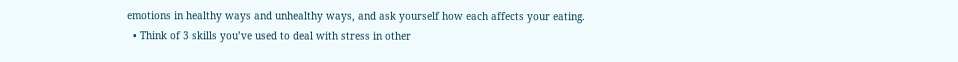emotions in healthy ways and unhealthy ways, and ask yourself how each affects your eating.
  • Think of 3 skills you’ve used to deal with stress in other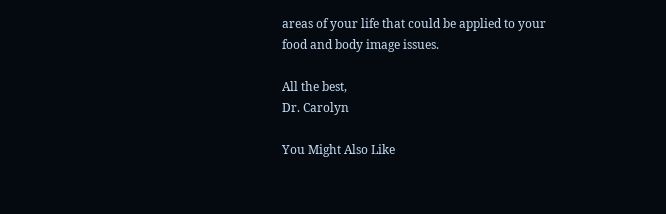areas of your life that could be applied to your food and body image issues.

All the best,
Dr. Carolyn

You Might Also Like